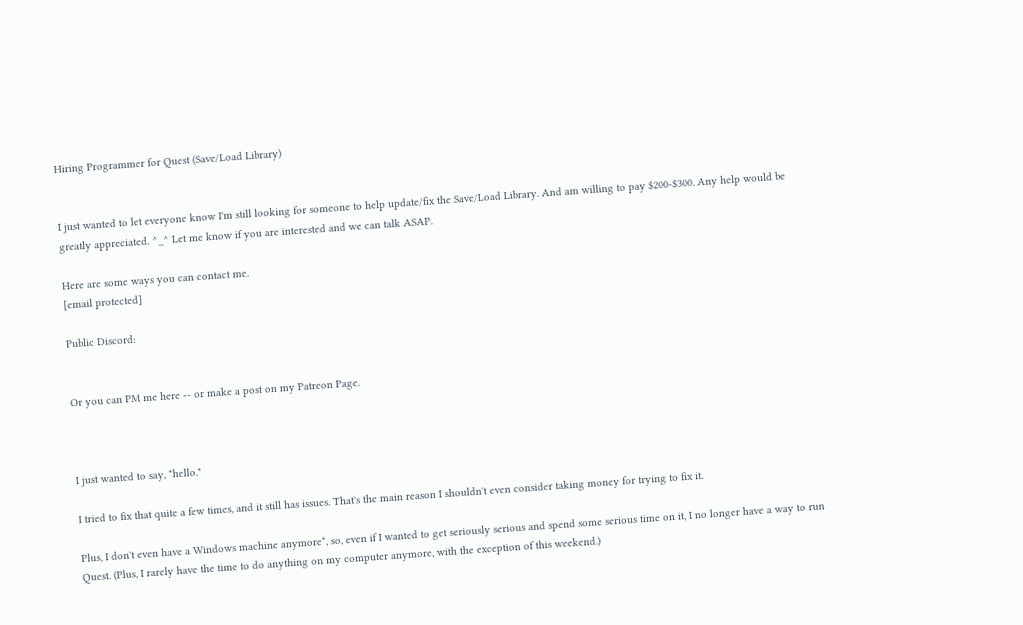Hiring Programmer for Quest (Save/Load Library)


I just wanted to let everyone know I'm still looking for someone to help update/fix the Save/Load Library. And am willing to pay $200-$300. Any help would be greatly appreciated. ^_^ Let me know if you are interested and we can talk ASAP.

Here are some ways you can contact me.
[email protected]

Public Discord:


Or you can PM me here -- or make a post on my Patreon Page.



I just wanted to say, "hello."

I tried to fix that quite a few times, and it still has issues. That's the main reason I shouldn't even consider taking money for trying to fix it.

Plus, I don't even have a Windows machine anymore*, so, even if I wanted to get seriously serious and spend some serious time on it, I no longer have a way to run Quest. (Plus, I rarely have the time to do anything on my computer anymore, with the exception of this weekend.)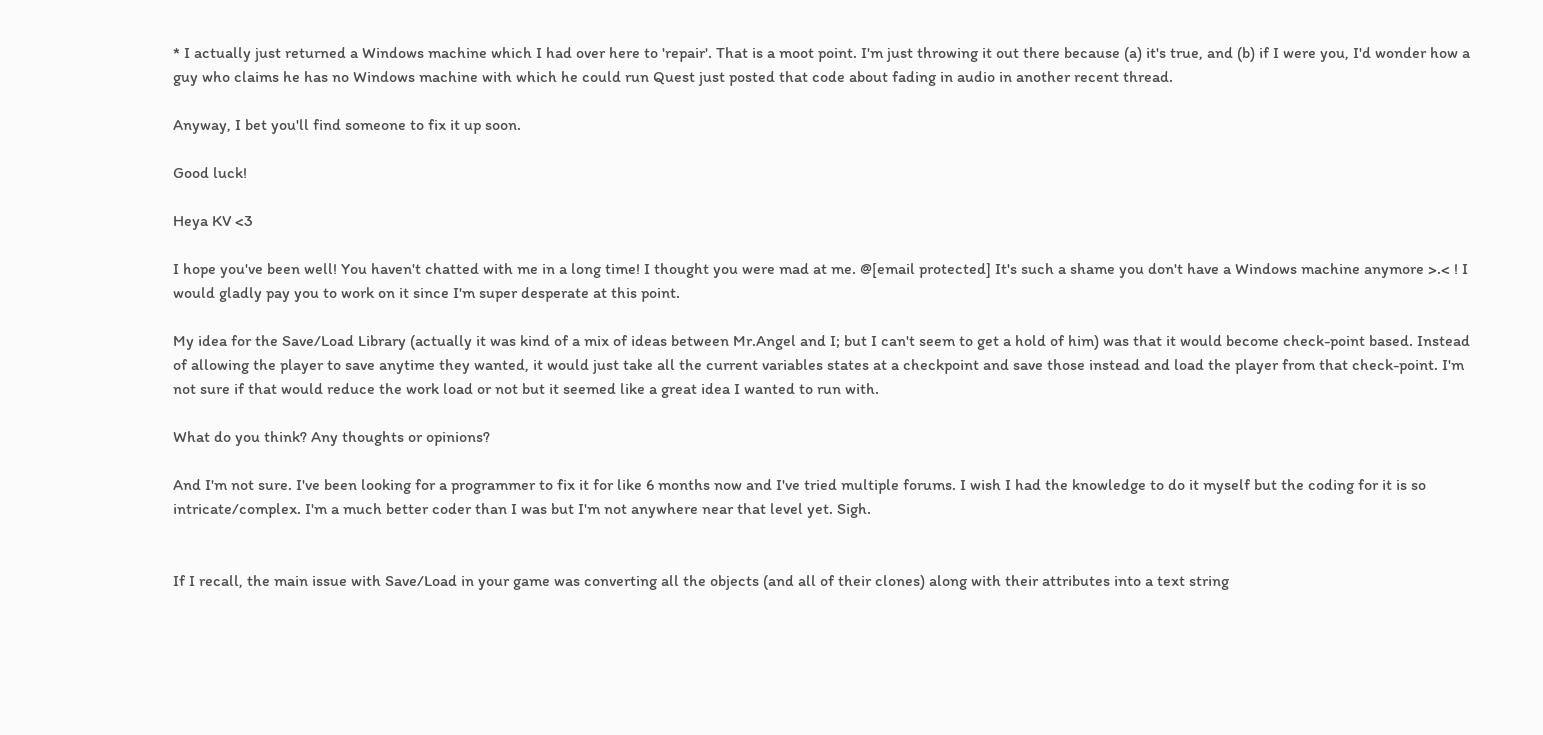* I actually just returned a Windows machine which I had over here to 'repair'. That is a moot point. I'm just throwing it out there because (a) it's true, and (b) if I were you, I'd wonder how a guy who claims he has no Windows machine with which he could run Quest just posted that code about fading in audio in another recent thread.

Anyway, I bet you'll find someone to fix it up soon.

Good luck!

Heya KV <3

I hope you've been well! You haven't chatted with me in a long time! I thought you were mad at me. @[email protected] It's such a shame you don't have a Windows machine anymore >.< ! I would gladly pay you to work on it since I'm super desperate at this point.

My idea for the Save/Load Library (actually it was kind of a mix of ideas between Mr.Angel and I; but I can't seem to get a hold of him) was that it would become check-point based. Instead of allowing the player to save anytime they wanted, it would just take all the current variables states at a checkpoint and save those instead and load the player from that check-point. I'm not sure if that would reduce the work load or not but it seemed like a great idea I wanted to run with.

What do you think? Any thoughts or opinions?

And I'm not sure. I've been looking for a programmer to fix it for like 6 months now and I've tried multiple forums. I wish I had the knowledge to do it myself but the coding for it is so intricate/complex. I'm a much better coder than I was but I'm not anywhere near that level yet. Sigh.


If I recall, the main issue with Save/Load in your game was converting all the objects (and all of their clones) along with their attributes into a text string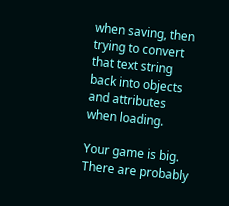when saving, then trying to convert that text string back into objects and attributes when loading.

Your game is big. There are probably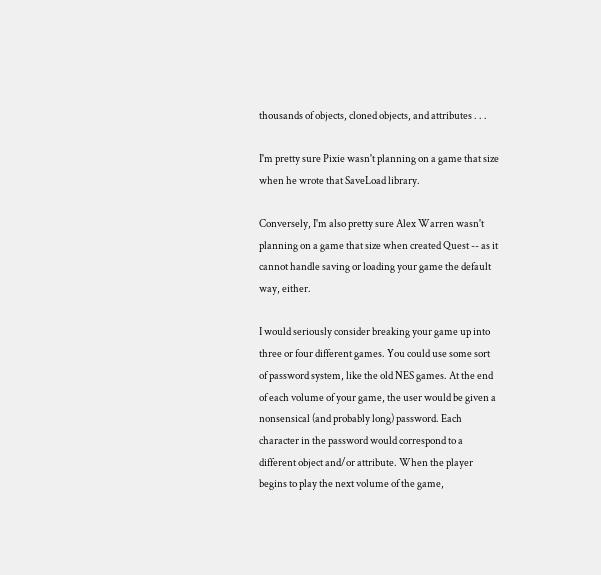thousands of objects, cloned objects, and attributes . . .

I'm pretty sure Pixie wasn't planning on a game that size when he wrote that SaveLoad library.

Conversely, I'm also pretty sure Alex Warren wasn't planning on a game that size when created Quest -- as it cannot handle saving or loading your game the default way, either.

I would seriously consider breaking your game up into three or four different games. You could use some sort of password system, like the old NES games. At the end of each volume of your game, the user would be given a nonsensical (and probably long) password. Each character in the password would correspond to a different object and/or attribute. When the player begins to play the next volume of the game,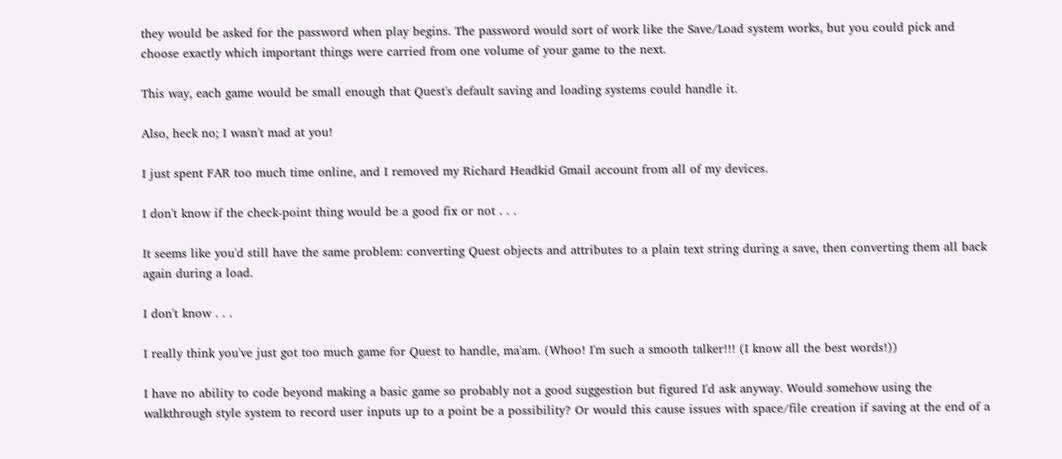they would be asked for the password when play begins. The password would sort of work like the Save/Load system works, but you could pick and choose exactly which important things were carried from one volume of your game to the next.

This way, each game would be small enough that Quest's default saving and loading systems could handle it.

Also, heck no; I wasn't mad at you!

I just spent FAR too much time online, and I removed my Richard Headkid Gmail account from all of my devices.

I don't know if the check-point thing would be a good fix or not . . .

It seems like you'd still have the same problem: converting Quest objects and attributes to a plain text string during a save, then converting them all back again during a load.

I don't know . . .

I really think you've just got too much game for Quest to handle, ma'am. (Whoo! I'm such a smooth talker!!! (I know all the best words!))

I have no ability to code beyond making a basic game so probably not a good suggestion but figured I'd ask anyway. Would somehow using the walkthrough style system to record user inputs up to a point be a possibility? Or would this cause issues with space/file creation if saving at the end of a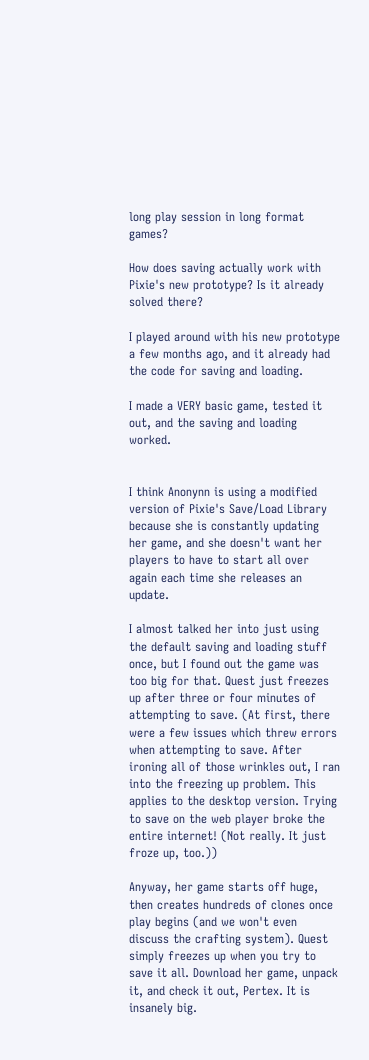long play session in long format games?

How does saving actually work with Pixie's new prototype? Is it already solved there?

I played around with his new prototype a few months ago, and it already had the code for saving and loading.

I made a VERY basic game, tested it out, and the saving and loading worked.


I think Anonynn is using a modified version of Pixie's Save/Load Library because she is constantly updating her game, and she doesn't want her players to have to start all over again each time she releases an update.

I almost talked her into just using the default saving and loading stuff once, but I found out the game was too big for that. Quest just freezes up after three or four minutes of attempting to save. (At first, there were a few issues which threw errors when attempting to save. After ironing all of those wrinkles out, I ran into the freezing up problem. This applies to the desktop version. Trying to save on the web player broke the entire internet! (Not really. It just froze up, too.))

Anyway, her game starts off huge, then creates hundreds of clones once play begins (and we won't even discuss the crafting system). Quest simply freezes up when you try to save it all. Download her game, unpack it, and check it out, Pertex. It is insanely big.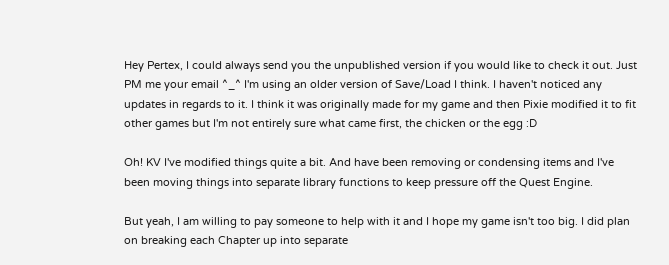Hey Pertex, I could always send you the unpublished version if you would like to check it out. Just PM me your email ^_^ I'm using an older version of Save/Load I think. I haven't noticed any updates in regards to it. I think it was originally made for my game and then Pixie modified it to fit other games but I'm not entirely sure what came first, the chicken or the egg :D

Oh! KV I've modified things quite a bit. And have been removing or condensing items and I've been moving things into separate library functions to keep pressure off the Quest Engine.

But yeah, I am willing to pay someone to help with it and I hope my game isn't too big. I did plan on breaking each Chapter up into separate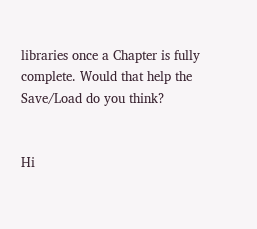libraries once a Chapter is fully complete. Would that help the Save/Load do you think?


Hi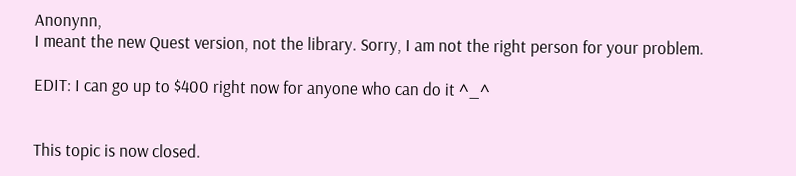Anonynn,
I meant the new Quest version, not the library. Sorry, I am not the right person for your problem.

EDIT: I can go up to $400 right now for anyone who can do it ^_^


This topic is now closed.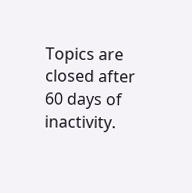Topics are closed after 60 days of inactivity.